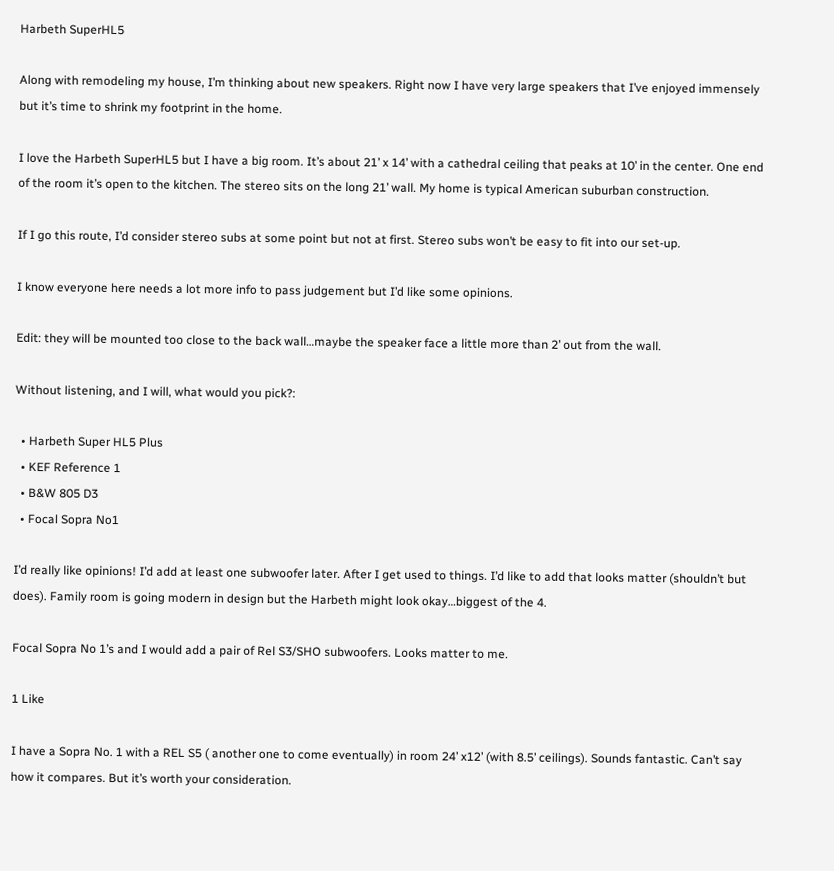Harbeth SuperHL5

Along with remodeling my house, I’m thinking about new speakers. Right now I have very large speakers that I’ve enjoyed immensely but it’s time to shrink my footprint in the home.

I love the Harbeth SuperHL5 but I have a big room. It’s about 21’ x 14’ with a cathedral ceiling that peaks at 10’ in the center. One end of the room it’s open to the kitchen. The stereo sits on the long 21’ wall. My home is typical American suburban construction.

If I go this route, I’d consider stereo subs at some point but not at first. Stereo subs won’t be easy to fit into our set-up.

I know everyone here needs a lot more info to pass judgement but I’d like some opinions.

Edit: they will be mounted too close to the back wall…maybe the speaker face a little more than 2’ out from the wall.

Without listening, and I will, what would you pick?:

  • Harbeth Super HL5 Plus
  • KEF Reference 1
  • B&W 805 D3
  • Focal Sopra No1

I’d really like opinions! I’d add at least one subwoofer later. After I get used to things. I’d like to add that looks matter (shouldn’t but does). Family room is going modern in design but the Harbeth might look okay…biggest of the 4.

Focal Sopra No 1’s and I would add a pair of Rel S3/SHO subwoofers. Looks matter to me.

1 Like

I have a Sopra No. 1 with a REL S5 ( another one to come eventually) in room 24’ x12’ (with 8.5’ ceilings). Sounds fantastic. Can’t say how it compares. But it’s worth your consideration.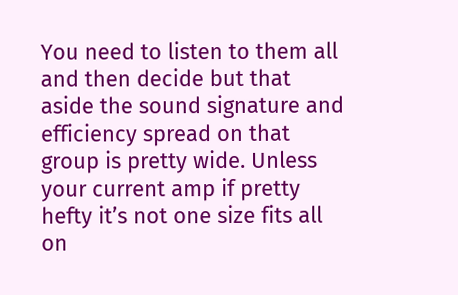You need to listen to them all and then decide but that aside the sound signature and efficiency spread on that group is pretty wide. Unless your current amp if pretty hefty it’s not one size fits all on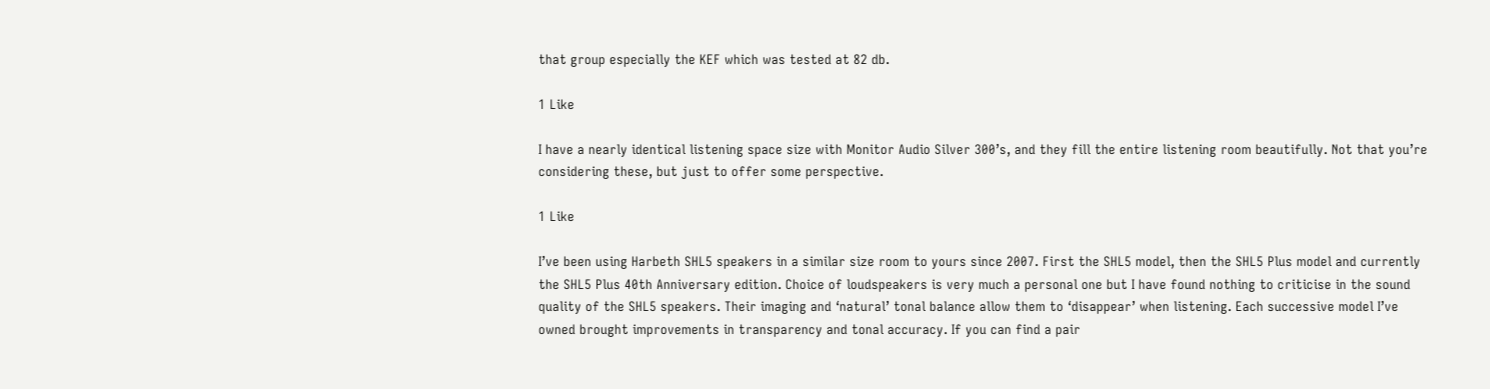that group especially the KEF which was tested at 82 db.

1 Like

I have a nearly identical listening space size with Monitor Audio Silver 300’s, and they fill the entire listening room beautifully. Not that you’re considering these, but just to offer some perspective.

1 Like

I’ve been using Harbeth SHL5 speakers in a similar size room to yours since 2007. First the SHL5 model, then the SHL5 Plus model and currently the SHL5 Plus 40th Anniversary edition. Choice of loudspeakers is very much a personal one but I have found nothing to criticise in the sound quality of the SHL5 speakers. Their imaging and ‘natural’ tonal balance allow them to ‘disappear’ when listening. Each successive model I’ve owned brought improvements in transparency and tonal accuracy. If you can find a pair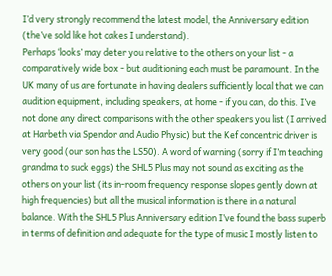I’d very strongly recommend the latest model, the Anniversary edition (the’ve sold like hot cakes I understand).
Perhaps ‘looks’ may deter you relative to the others on your list - a comparatively wide box - but auditioning each must be paramount. In the UK many of us are fortunate in having dealers sufficiently local that we can audition equipment, including speakers, at home - if you can, do this. I’ve not done any direct comparisons with the other speakers you list (I arrived at Harbeth via Spendor and Audio Physic) but the Kef concentric driver is very good (our son has the LS50). A word of warning (sorry if I’m teaching grandma to suck eggs) the SHL5 Plus may not sound as exciting as the others on your list (its in-room frequency response slopes gently down at high frequencies) but all the musical information is there in a natural balance. With the SHL5 Plus Anniversary edition I’ve found the bass superb in terms of definition and adequate for the type of music I mostly listen to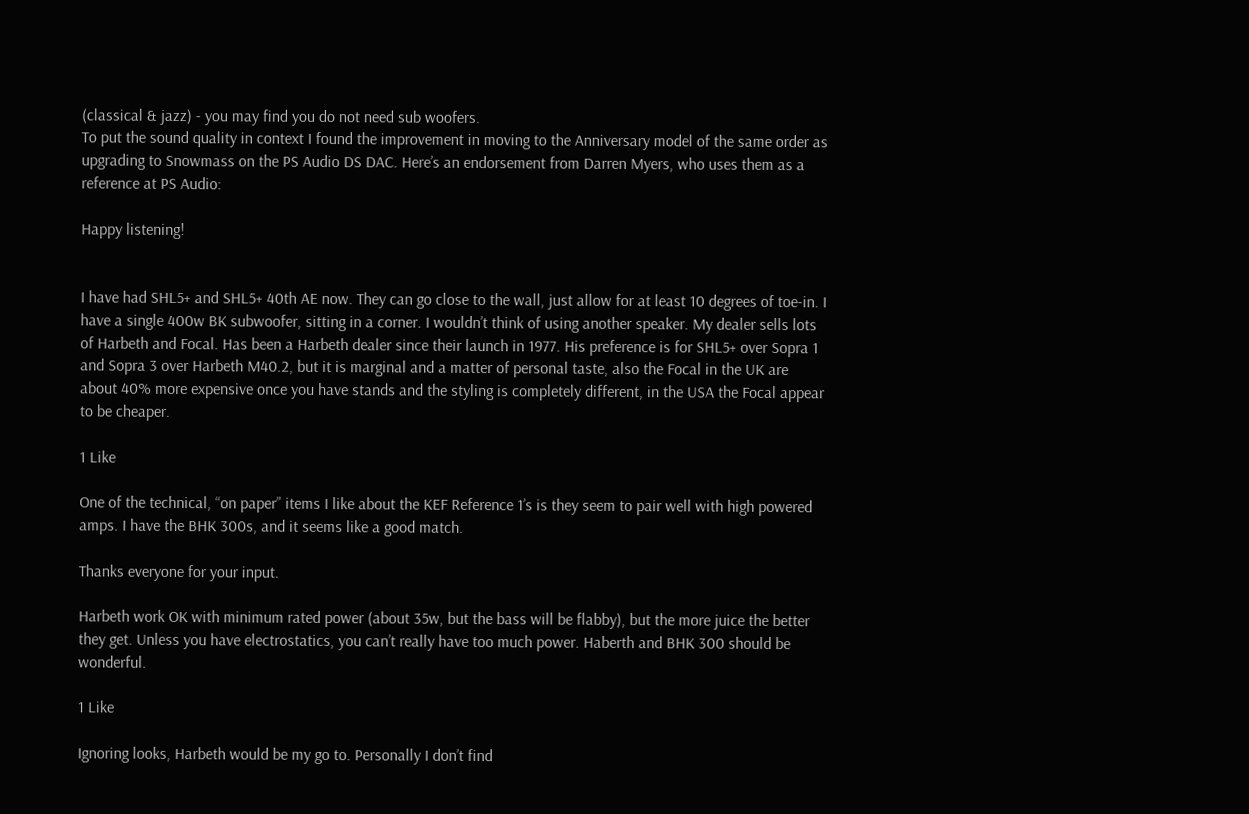(classical & jazz) - you may find you do not need sub woofers.
To put the sound quality in context I found the improvement in moving to the Anniversary model of the same order as upgrading to Snowmass on the PS Audio DS DAC. Here’s an endorsement from Darren Myers, who uses them as a reference at PS Audio:

Happy listening!


I have had SHL5+ and SHL5+ 40th AE now. They can go close to the wall, just allow for at least 10 degrees of toe-in. I have a single 400w BK subwoofer, sitting in a corner. I wouldn’t think of using another speaker. My dealer sells lots of Harbeth and Focal. Has been a Harbeth dealer since their launch in 1977. His preference is for SHL5+ over Sopra 1 and Sopra 3 over Harbeth M40.2, but it is marginal and a matter of personal taste, also the Focal in the UK are about 40% more expensive once you have stands and the styling is completely different, in the USA the Focal appear to be cheaper.

1 Like

One of the technical, “on paper” items I like about the KEF Reference 1’s is they seem to pair well with high powered amps. I have the BHK 300s, and it seems like a good match.

Thanks everyone for your input.

Harbeth work OK with minimum rated power (about 35w, but the bass will be flabby), but the more juice the better they get. Unless you have electrostatics, you can’t really have too much power. Haberth and BHK 300 should be wonderful.

1 Like

Ignoring looks, Harbeth would be my go to. Personally I don’t find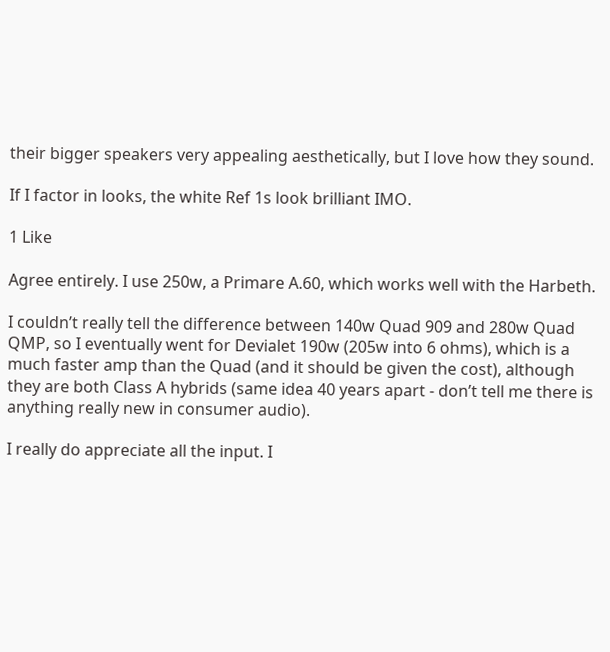their bigger speakers very appealing aesthetically, but I love how they sound.

If I factor in looks, the white Ref 1s look brilliant IMO.

1 Like

Agree entirely. I use 250w, a Primare A.60, which works well with the Harbeth.

I couldn’t really tell the difference between 140w Quad 909 and 280w Quad QMP, so I eventually went for Devialet 190w (205w into 6 ohms), which is a much faster amp than the Quad (and it should be given the cost), although they are both Class A hybrids (same idea 40 years apart - don’t tell me there is anything really new in consumer audio).

I really do appreciate all the input. I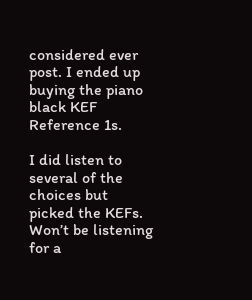considered ever post. I ended up buying the piano black KEF Reference 1s.

I did listen to several of the choices but picked the KEFs. Won’t be listening for a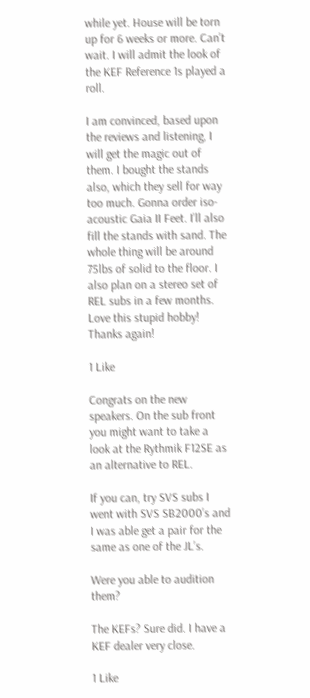while yet. House will be torn up for 6 weeks or more. Can’t wait. I will admit the look of the KEF Reference 1s played a roll.

I am convinced, based upon the reviews and listening, I will get the magic out of them. I bought the stands also, which they sell for way too much. Gonna order iso-acoustic Gaia II Feet. I’ll also fill the stands with sand. The whole thing will be around 75lbs of solid to the floor. I also plan on a stereo set of REL subs in a few months. Love this stupid hobby! Thanks again!

1 Like

Congrats on the new speakers. On the sub front you might want to take a look at the Rythmik F12SE as an alternative to REL.

If you can, try SVS subs I went with SVS SB2000’s and I was able get a pair for the same as one of the JL’s.

Were you able to audition them?

The KEFs? Sure did. I have a KEF dealer very close.

1 Like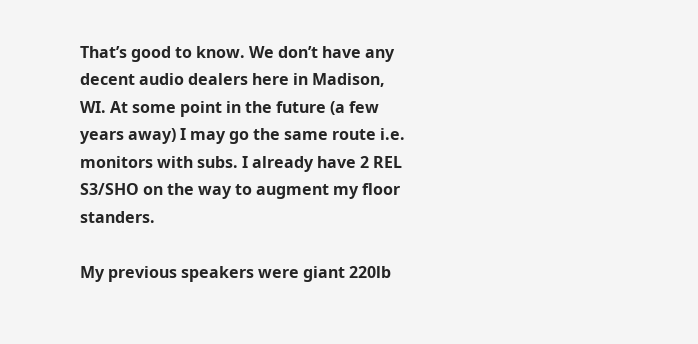That’s good to know. We don’t have any decent audio dealers here in Madison, WI. At some point in the future (a few years away) I may go the same route i.e. monitors with subs. I already have 2 REL S3/SHO on the way to augment my floor standers.

My previous speakers were giant 220lb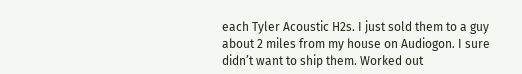each Tyler Acoustic H2s. I just sold them to a guy about 2 miles from my house on Audiogon. I sure didn’t want to ship them. Worked out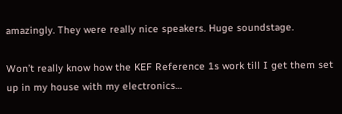amazingly. They were really nice speakers. Huge soundstage.

Won’t really know how the KEF Reference 1s work till I get them set up in my house with my electronics…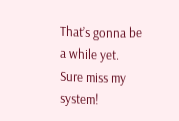That’s gonna be a while yet. Sure miss my system!